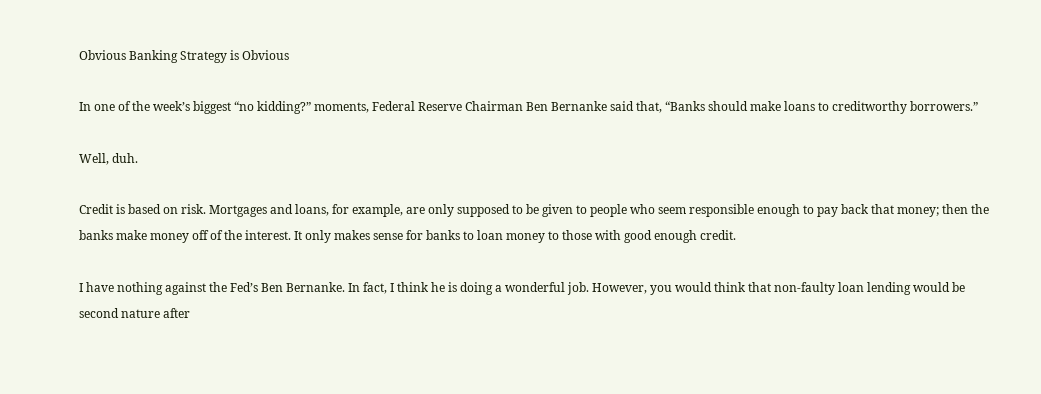Obvious Banking Strategy is Obvious

In one of the week’s biggest “no kidding?” moments, Federal Reserve Chairman Ben Bernanke said that, “Banks should make loans to creditworthy borrowers.”

Well, duh.

Credit is based on risk. Mortgages and loans, for example, are only supposed to be given to people who seem responsible enough to pay back that money; then the banks make money off of the interest. It only makes sense for banks to loan money to those with good enough credit.

I have nothing against the Fed’s Ben Bernanke. In fact, I think he is doing a wonderful job. However, you would think that non-faulty loan lending would be second nature after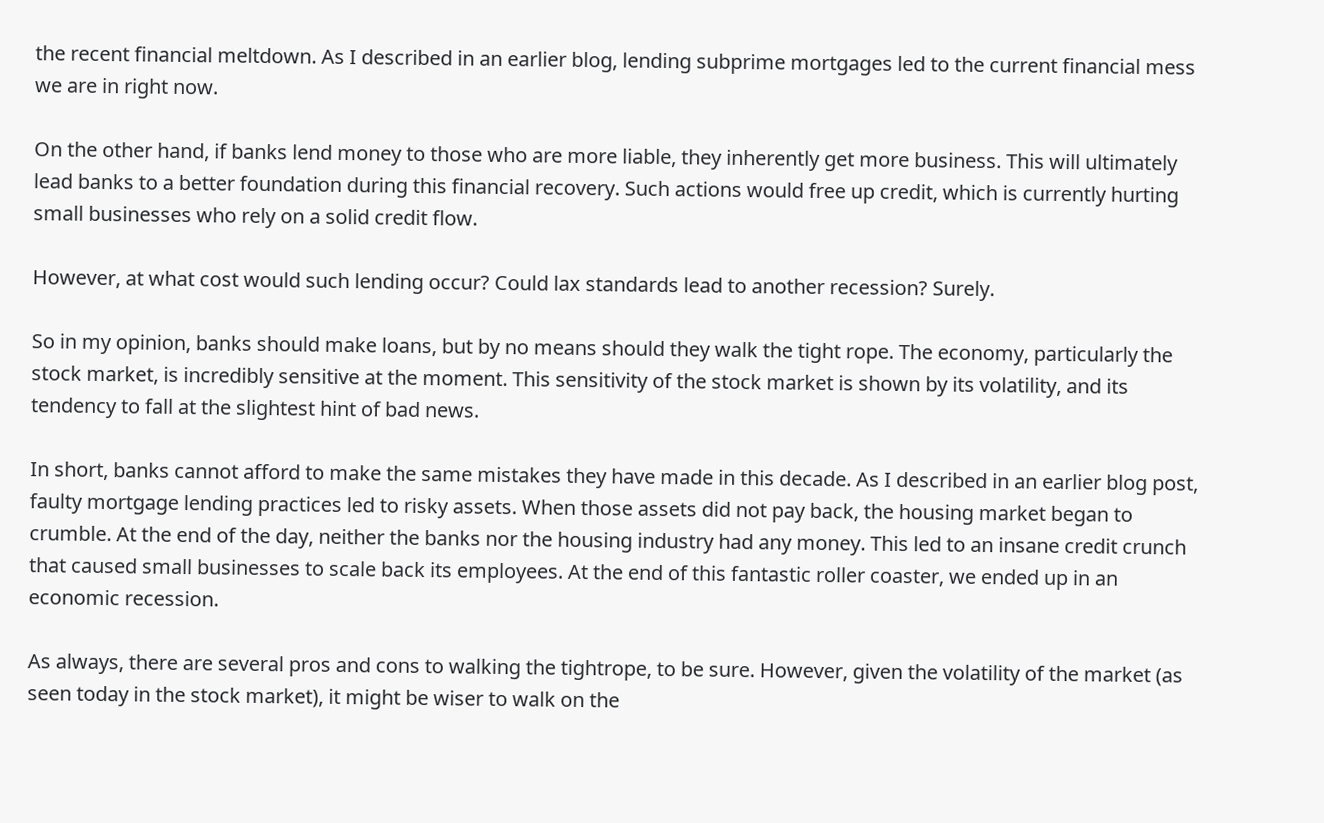the recent financial meltdown. As I described in an earlier blog, lending subprime mortgages led to the current financial mess we are in right now.

On the other hand, if banks lend money to those who are more liable, they inherently get more business. This will ultimately lead banks to a better foundation during this financial recovery. Such actions would free up credit, which is currently hurting small businesses who rely on a solid credit flow.

However, at what cost would such lending occur? Could lax standards lead to another recession? Surely.

So in my opinion, banks should make loans, but by no means should they walk the tight rope. The economy, particularly the stock market, is incredibly sensitive at the moment. This sensitivity of the stock market is shown by its volatility, and its tendency to fall at the slightest hint of bad news.

In short, banks cannot afford to make the same mistakes they have made in this decade. As I described in an earlier blog post, faulty mortgage lending practices led to risky assets. When those assets did not pay back, the housing market began to crumble. At the end of the day, neither the banks nor the housing industry had any money. This led to an insane credit crunch that caused small businesses to scale back its employees. At the end of this fantastic roller coaster, we ended up in an economic recession.

As always, there are several pros and cons to walking the tightrope, to be sure. However, given the volatility of the market (as seen today in the stock market), it might be wiser to walk on the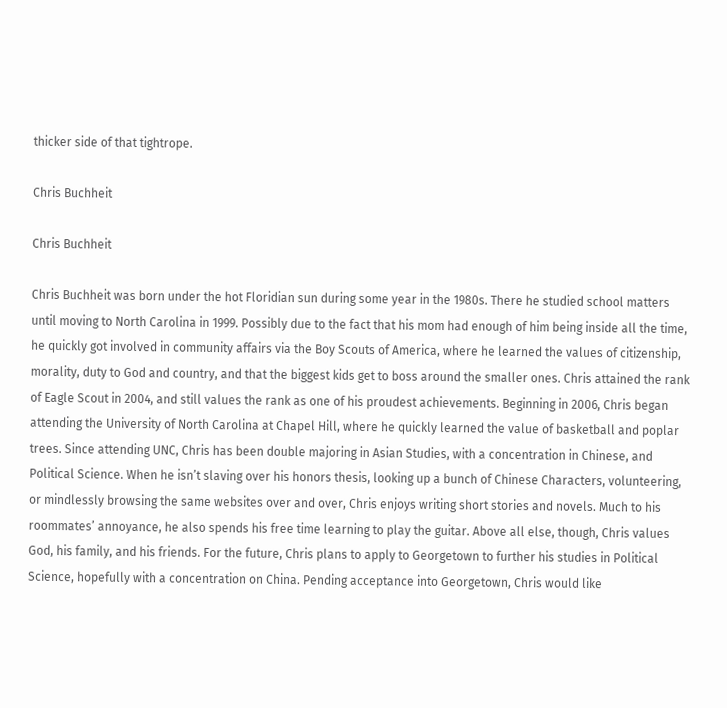thicker side of that tightrope.

Chris Buchheit

Chris Buchheit

Chris Buchheit was born under the hot Floridian sun during some year in the 1980s. There he studied school matters until moving to North Carolina in 1999. Possibly due to the fact that his mom had enough of him being inside all the time, he quickly got involved in community affairs via the Boy Scouts of America, where he learned the values of citizenship, morality, duty to God and country, and that the biggest kids get to boss around the smaller ones. Chris attained the rank of Eagle Scout in 2004, and still values the rank as one of his proudest achievements. Beginning in 2006, Chris began attending the University of North Carolina at Chapel Hill, where he quickly learned the value of basketball and poplar trees. Since attending UNC, Chris has been double majoring in Asian Studies, with a concentration in Chinese, and Political Science. When he isn’t slaving over his honors thesis, looking up a bunch of Chinese Characters, volunteering, or mindlessly browsing the same websites over and over, Chris enjoys writing short stories and novels. Much to his roommates’ annoyance, he also spends his free time learning to play the guitar. Above all else, though, Chris values God, his family, and his friends. For the future, Chris plans to apply to Georgetown to further his studies in Political Science, hopefully with a concentration on China. Pending acceptance into Georgetown, Chris would like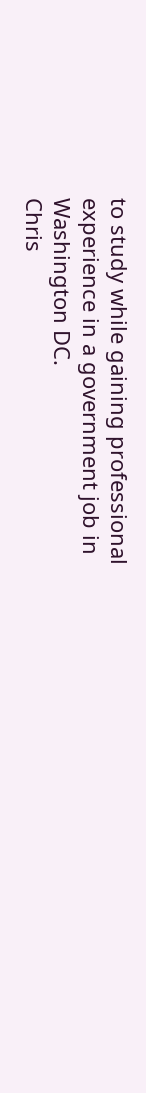to study while gaining professional experience in a government job in Washington DC.
Chris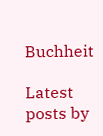Buchheit

Latest posts by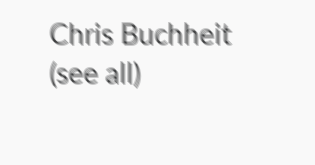Chris Buchheit (see all)